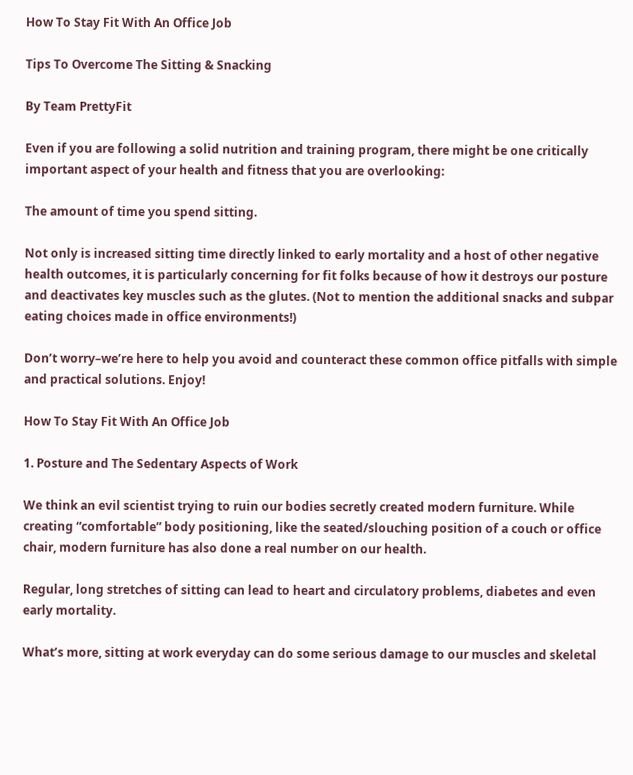How To Stay Fit With An Office Job

Tips To Overcome The Sitting & Snacking

By Team PrettyFit

Even if you are following a solid nutrition and training program, there might be one critically important aspect of your health and fitness that you are overlooking:

The amount of time you spend sitting.

Not only is increased sitting time directly linked to early mortality and a host of other negative health outcomes, it is particularly concerning for fit folks because of how it destroys our posture and deactivates key muscles such as the glutes. (Not to mention the additional snacks and subpar eating choices made in office environments!)

Don’t worry–we’re here to help you avoid and counteract these common office pitfalls with simple and practical solutions. Enjoy!

How To Stay Fit With An Office Job

1. Posture and The Sedentary Aspects of Work

We think an evil scientist trying to ruin our bodies secretly created modern furniture. While creating “comfortable” body positioning, like the seated/slouching position of a couch or office chair, modern furniture has also done a real number on our health.

Regular, long stretches of sitting can lead to heart and circulatory problems, diabetes and even early mortality.

What’s more, sitting at work everyday can do some serious damage to our muscles and skeletal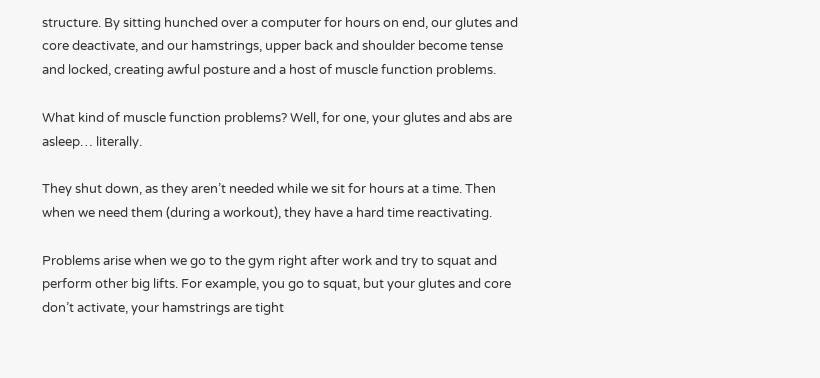structure. By sitting hunched over a computer for hours on end, our glutes and core deactivate, and our hamstrings, upper back and shoulder become tense and locked, creating awful posture and a host of muscle function problems.

What kind of muscle function problems? Well, for one, your glutes and abs are asleep… literally.

They shut down, as they aren’t needed while we sit for hours at a time. Then when we need them (during a workout), they have a hard time reactivating.

Problems arise when we go to the gym right after work and try to squat and perform other big lifts. For example, you go to squat, but your glutes and core don’t activate, your hamstrings are tight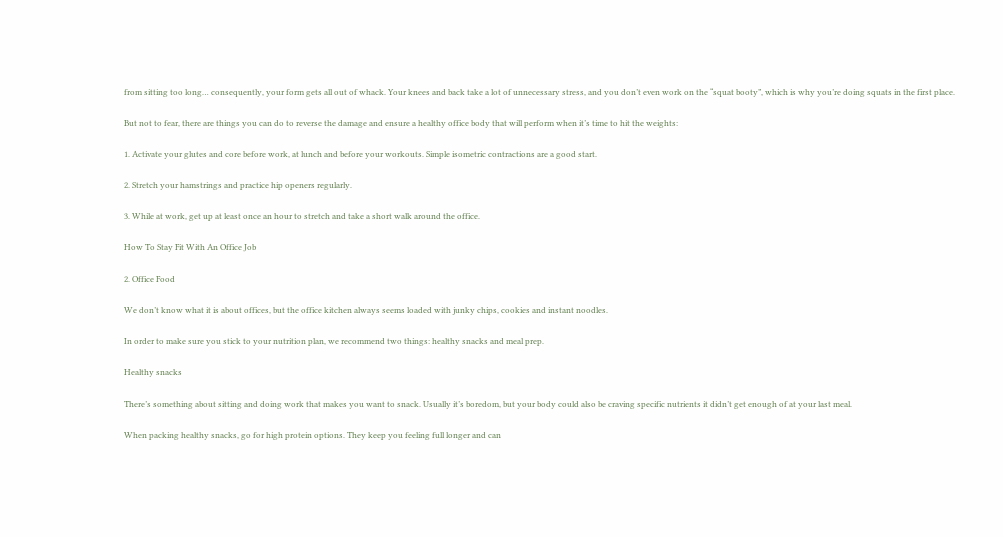from sitting too long… consequently, your form gets all out of whack. Your knees and back take a lot of unnecessary stress, and you don’t even work on the “squat booty”, which is why you’re doing squats in the first place.

But not to fear, there are things you can do to reverse the damage and ensure a healthy office body that will perform when it’s time to hit the weights:

1. Activate your glutes and core before work, at lunch and before your workouts. Simple isometric contractions are a good start.

2. Stretch your hamstrings and practice hip openers regularly.

3. While at work, get up at least once an hour to stretch and take a short walk around the office.

How To Stay Fit With An Office Job

2. Office Food

We don’t know what it is about offices, but the office kitchen always seems loaded with junky chips, cookies and instant noodles.

In order to make sure you stick to your nutrition plan, we recommend two things: healthy snacks and meal prep.

Healthy snacks

There’s something about sitting and doing work that makes you want to snack. Usually it’s boredom, but your body could also be craving specific nutrients it didn’t get enough of at your last meal.

When packing healthy snacks, go for high protein options. They keep you feeling full longer and can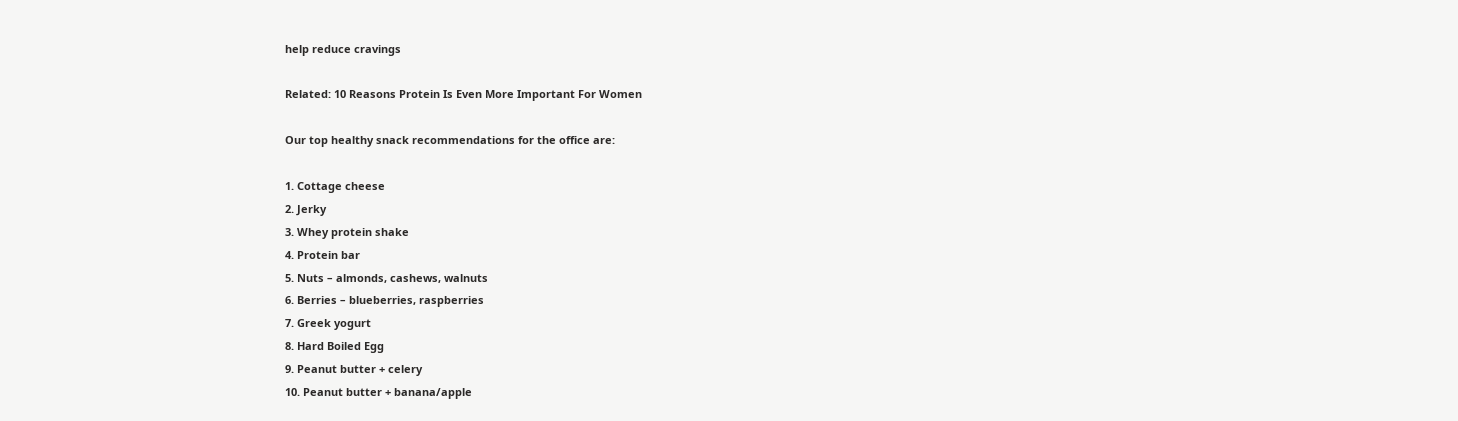help reduce cravings

Related: 10 Reasons Protein Is Even More Important For Women

Our top healthy snack recommendations for the office are:

1. Cottage cheese
2. Jerky
3. Whey protein shake
4. Protein bar
5. Nuts – almonds, cashews, walnuts
6. Berries – blueberries, raspberries
7. Greek yogurt
8. Hard Boiled Egg
9. Peanut butter + celery
10. Peanut butter + banana/apple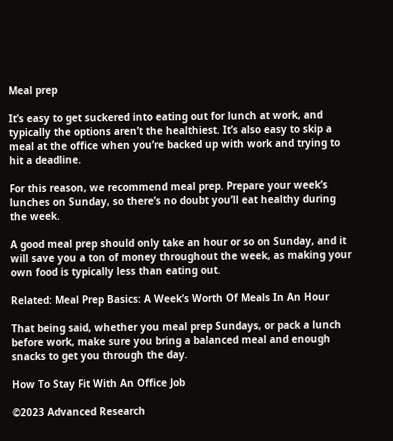Meal prep

It’s easy to get suckered into eating out for lunch at work, and typically the options aren’t the healthiest. It’s also easy to skip a meal at the office when you’re backed up with work and trying to hit a deadline.

For this reason, we recommend meal prep. Prepare your week’s lunches on Sunday, so there’s no doubt you’ll eat healthy during the week.

A good meal prep should only take an hour or so on Sunday, and it will save you a ton of money throughout the week, as making your own food is typically less than eating out.

Related: Meal Prep Basics: A Week’s Worth Of Meals In An Hour

That being said, whether you meal prep Sundays, or pack a lunch before work, make sure you bring a balanced meal and enough snacks to get you through the day.

How To Stay Fit With An Office Job

©2023 Advanced Research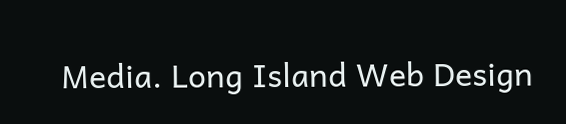Media. Long Island Web Design